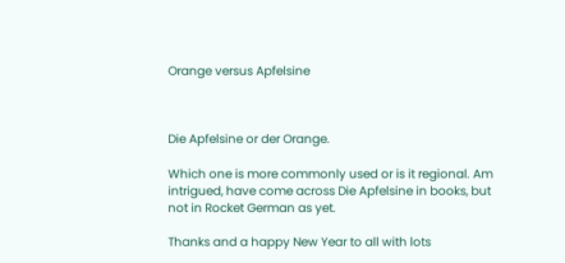Orange versus Apfelsine



Die Apfelsine or der Orange.

Which one is more commonly used or is it regional. Am intrigued, have come across Die Apfelsine in books, but not in Rocket German as yet.

Thanks and a happy New Year to all with lots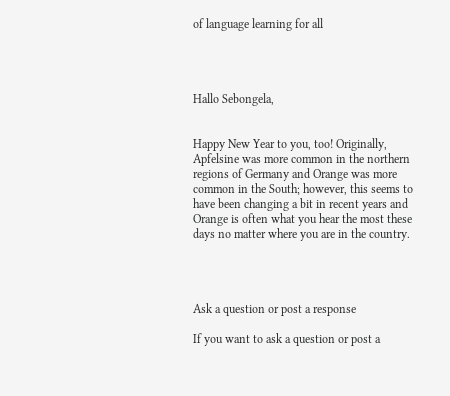of language learning for all




Hallo Sebongela,


Happy New Year to you, too! Originally, Apfelsine was more common in the northern regions of Germany and Orange was more common in the South; however, this seems to have been changing a bit in recent years and Orange is often what you hear the most these days no matter where you are in the country.




Ask a question or post a response

If you want to ask a question or post a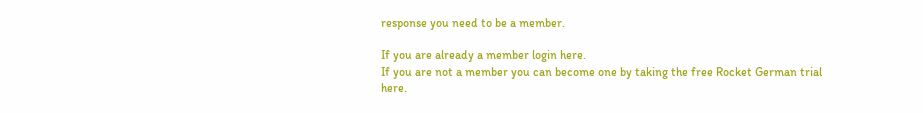response you need to be a member.

If you are already a member login here.
If you are not a member you can become one by taking the free Rocket German trial here.